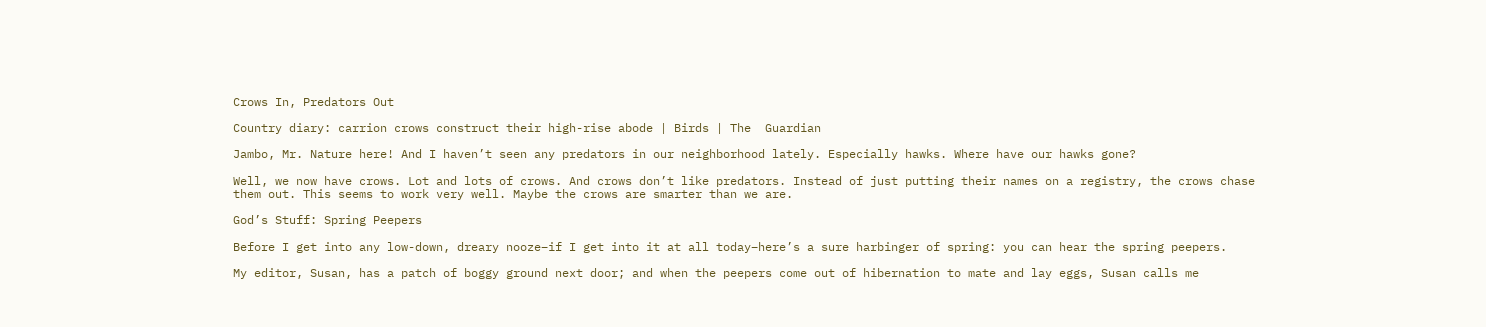Crows In, Predators Out

Country diary: carrion crows construct their high-rise abode | Birds | The  Guardian

Jambo, Mr. Nature here! And I haven’t seen any predators in our neighborhood lately. Especially hawks. Where have our hawks gone?

Well, we now have crows. Lot and lots of crows. And crows don’t like predators. Instead of just putting their names on a registry, the crows chase them out. This seems to work very well. Maybe the crows are smarter than we are.

God’s Stuff: Spring Peepers

Before I get into any low-down, dreary nooze–if I get into it at all today–here’s a sure harbinger of spring: you can hear the spring peepers.

My editor, Susan, has a patch of boggy ground next door; and when the peepers come out of hibernation to mate and lay eggs, Susan calls me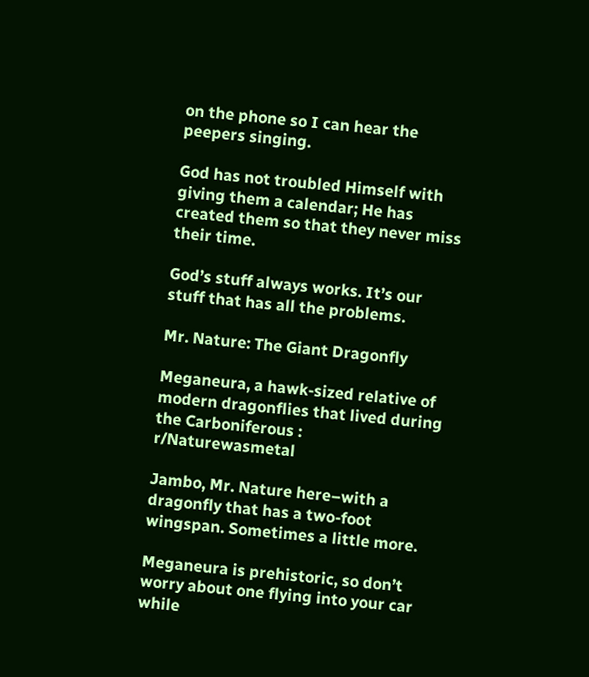on the phone so I can hear the peepers singing.

God has not troubled Himself with giving them a calendar; He has created them so that they never miss their time.

God’s stuff always works. It’s our stuff that has all the problems.

Mr. Nature: The Giant Dragonfly

Meganeura, a hawk-sized relative of modern dragonflies that lived during  the Carboniferous : r/Naturewasmetal

Jambo, Mr. Nature here–with a dragonfly that has a two-foot wingspan. Sometimes a little more.

Meganeura is prehistoric, so don’t worry about one flying into your car while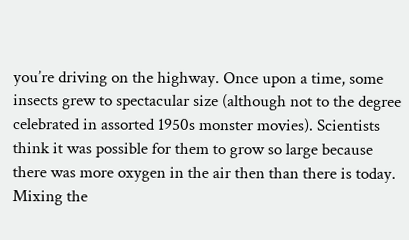you’re driving on the highway. Once upon a time, some insects grew to spectacular size (although not to the degree celebrated in assorted 1950s monster movies). Scientists think it was possible for them to grow so large because there was more oxygen in the air then than there is today. Mixing the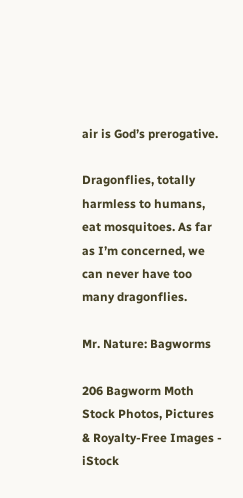air is God’s prerogative.

Dragonflies, totally harmless to humans, eat mosquitoes. As far as I’m concerned, we can never have too many dragonflies.

Mr. Nature: Bagworms

206 Bagworm Moth Stock Photos, Pictures & Royalty-Free Images - iStock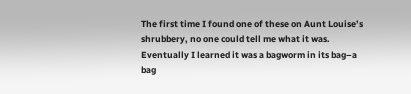The first time I found one of these on Aunt Louise’s shrubbery, no one could tell me what it was. Eventually I learned it was a bagworm in its bag–a bag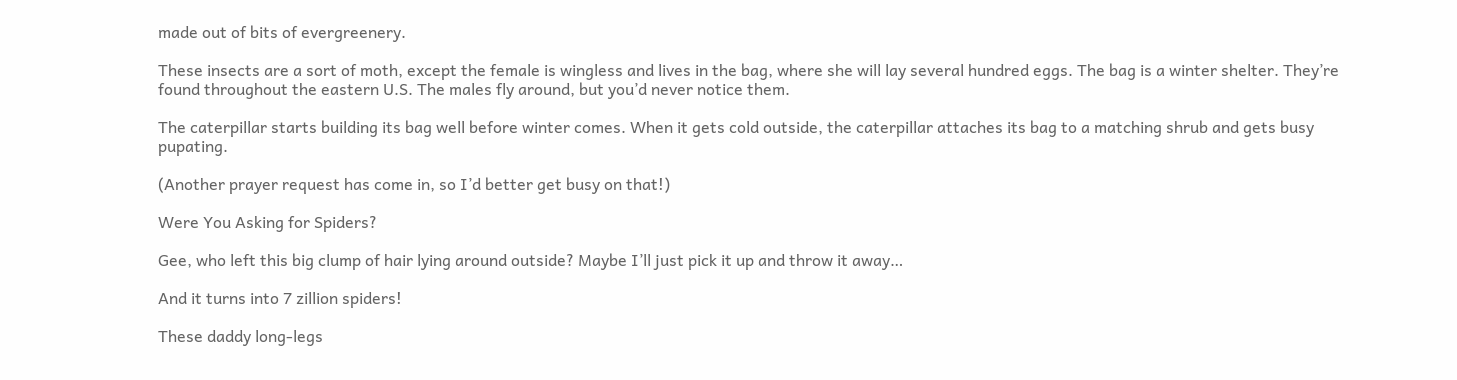made out of bits of evergreenery.

These insects are a sort of moth, except the female is wingless and lives in the bag, where she will lay several hundred eggs. The bag is a winter shelter. They’re found throughout the eastern U.S. The males fly around, but you’d never notice them.

The caterpillar starts building its bag well before winter comes. When it gets cold outside, the caterpillar attaches its bag to a matching shrub and gets busy pupating.

(Another prayer request has come in, so I’d better get busy on that!)

Were You Asking for Spiders?

Gee, who left this big clump of hair lying around outside? Maybe I’ll just pick it up and throw it away…

And it turns into 7 zillion spiders!

These daddy long-legs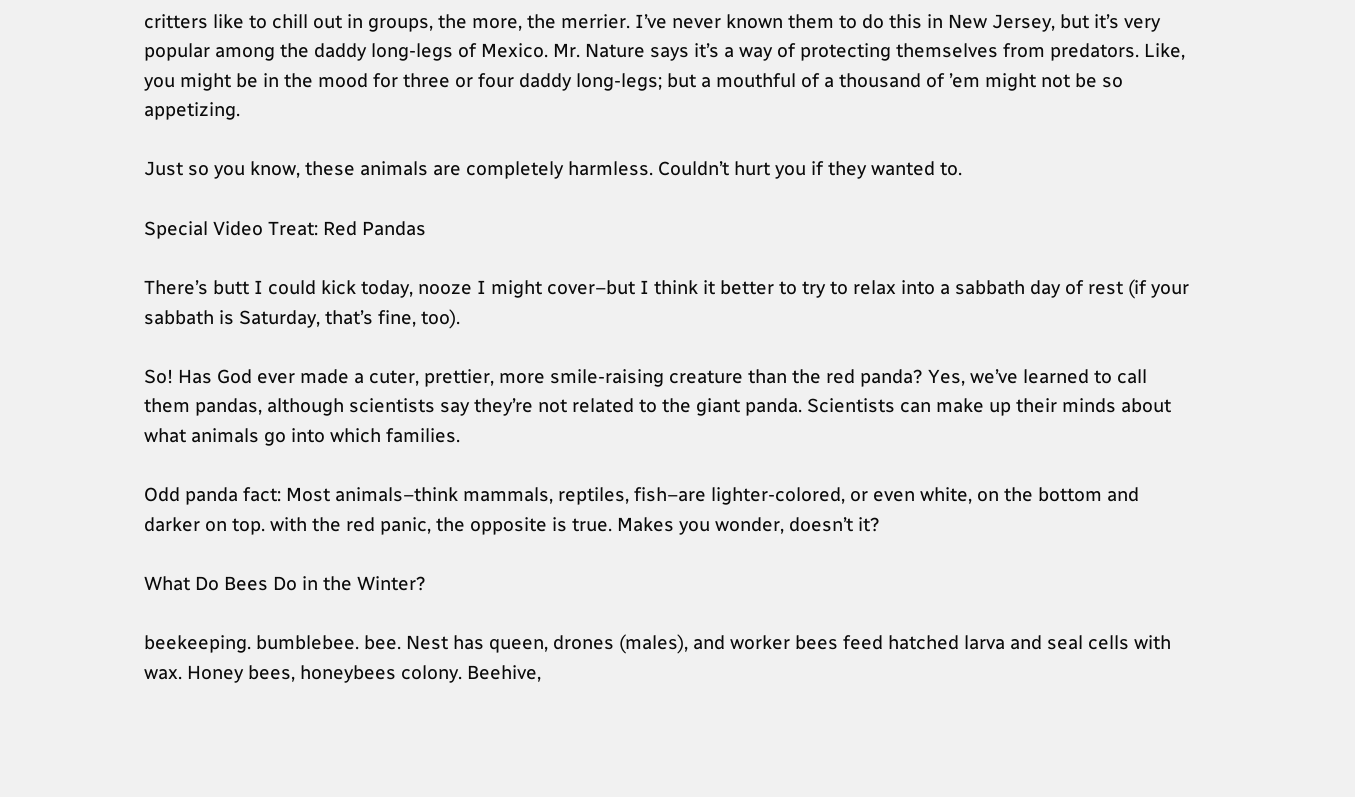critters like to chill out in groups, the more, the merrier. I’ve never known them to do this in New Jersey, but it’s very popular among the daddy long-legs of Mexico. Mr. Nature says it’s a way of protecting themselves from predators. Like, you might be in the mood for three or four daddy long-legs; but a mouthful of a thousand of ’em might not be so appetizing.

Just so you know, these animals are completely harmless. Couldn’t hurt you if they wanted to.

Special Video Treat: Red Pandas

There’s butt I could kick today, nooze I might cover–but I think it better to try to relax into a sabbath day of rest (if your sabbath is Saturday, that’s fine, too).

So! Has God ever made a cuter, prettier, more smile-raising creature than the red panda? Yes, we’ve learned to call them pandas, although scientists say they’re not related to the giant panda. Scientists can make up their minds about what animals go into which families.

Odd panda fact: Most animals–think mammals, reptiles, fish–are lighter-colored, or even white, on the bottom and darker on top. with the red panic, the opposite is true. Makes you wonder, doesn’t it?

What Do Bees Do in the Winter?

beekeeping. bumblebee. bee. Nest has queen, drones (males), and worker bees feed hatched larva and seal cells with wax. Honey bees, honeybees colony. Beehive,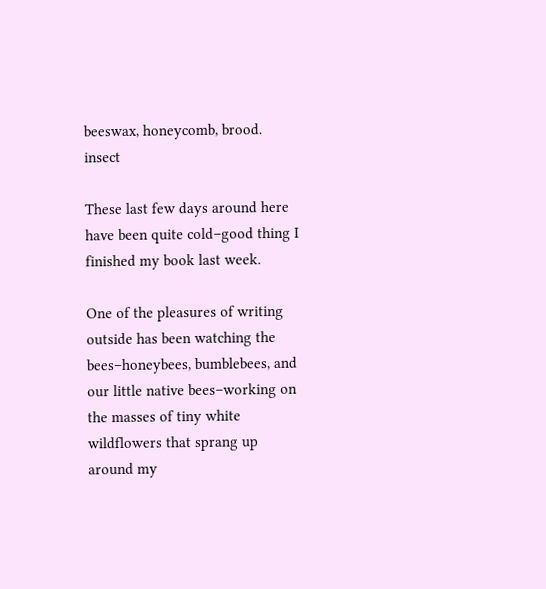beeswax, honeycomb, brood. insect

These last few days around here have been quite cold–good thing I finished my book last week.

One of the pleasures of writing outside has been watching the bees–honeybees, bumblebees, and our little native bees–working on the masses of tiny white wildflowers that sprang up around my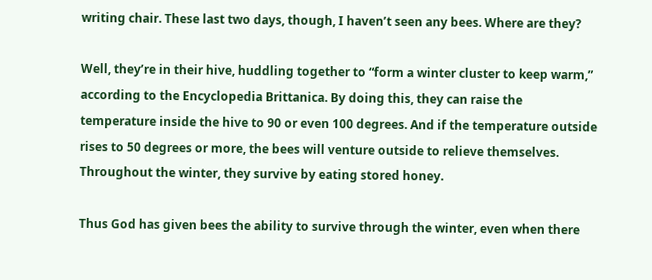writing chair. These last two days, though, I haven’t seen any bees. Where are they?

Well, they’re in their hive, huddling together to “form a winter cluster to keep warm,” according to the Encyclopedia Brittanica. By doing this, they can raise the temperature inside the hive to 90 or even 100 degrees. And if the temperature outside rises to 50 degrees or more, the bees will venture outside to relieve themselves. Throughout the winter, they survive by eating stored honey.

Thus God has given bees the ability to survive through the winter, even when there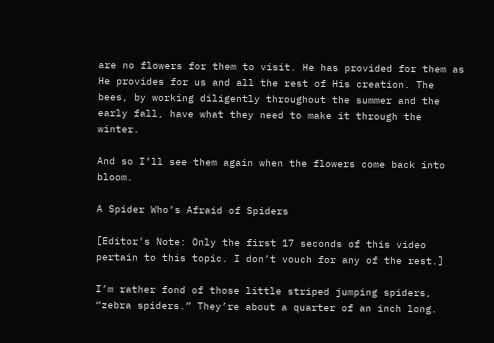are no flowers for them to visit. He has provided for them as He provides for us and all the rest of His creation. The bees, by working diligently throughout the summer and the early fall, have what they need to make it through the winter.

And so I’ll see them again when the flowers come back into bloom.

A Spider Who’s Afraid of Spiders

[Editor’s Note: Only the first 17 seconds of this video pertain to this topic. I don’t vouch for any of the rest.]

I’m rather fond of those little striped jumping spiders, “zebra spiders.” They’re about a quarter of an inch long.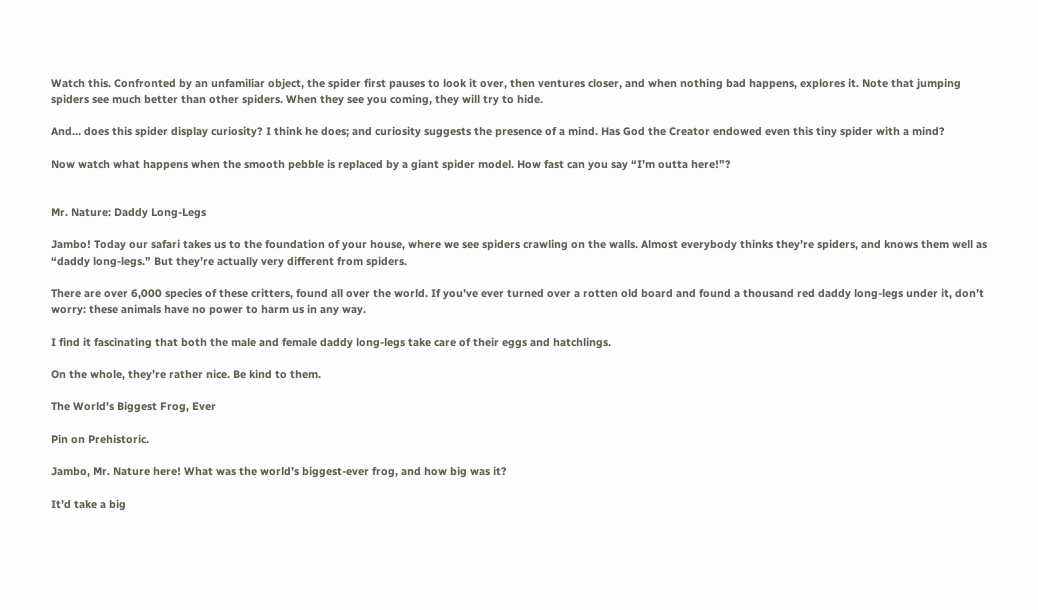Watch this. Confronted by an unfamiliar object, the spider first pauses to look it over, then ventures closer, and when nothing bad happens, explores it. Note that jumping spiders see much better than other spiders. When they see you coming, they will try to hide.

And… does this spider display curiosity? I think he does; and curiosity suggests the presence of a mind. Has God the Creator endowed even this tiny spider with a mind?

Now watch what happens when the smooth pebble is replaced by a giant spider model. How fast can you say “I’m outta here!”?


Mr. Nature: Daddy Long-Legs

Jambo! Today our safari takes us to the foundation of your house, where we see spiders crawling on the walls. Almost everybody thinks they’re spiders, and knows them well as “daddy long-legs.” But they’re actually very different from spiders.

There are over 6,000 species of these critters, found all over the world. If you’ve ever turned over a rotten old board and found a thousand red daddy long-legs under it, don’t worry: these animals have no power to harm us in any way.

I find it fascinating that both the male and female daddy long-legs take care of their eggs and hatchlings.

On the whole, they’re rather nice. Be kind to them.

The World’s Biggest Frog, Ever

Pin on Prehistoric.

Jambo, Mr. Nature here! What was the world’s biggest-ever frog, and how big was it?

It’d take a big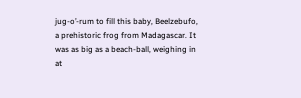jug-o’-rum to fill this baby, Beelzebufo, a prehistoric frog from Madagascar. It was as big as a beach-ball, weighing in at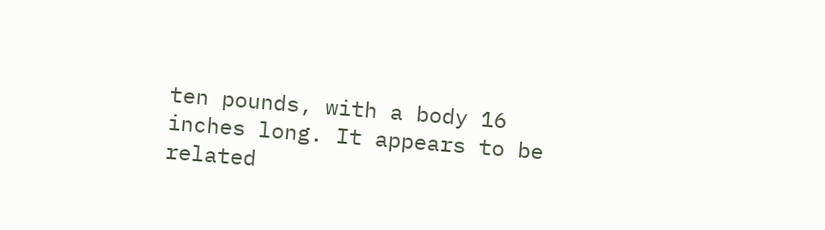ten pounds, with a body 16 inches long. It appears to be related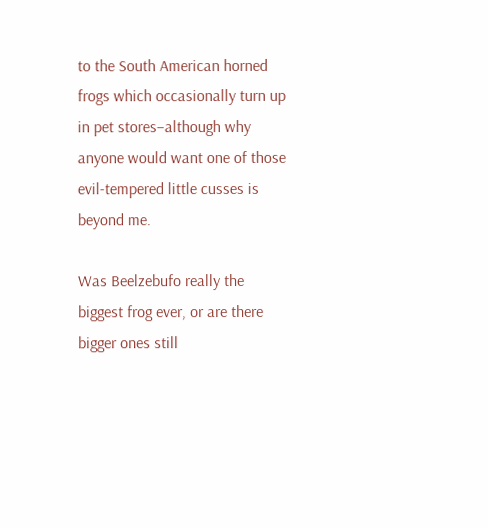to the South American horned frogs which occasionally turn up in pet stores–although why anyone would want one of those evil-tempered little cusses is beyond me.

Was Beelzebufo really the biggest frog ever, or are there bigger ones still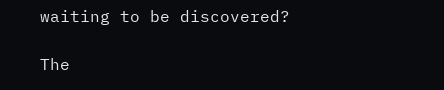waiting to be discovered?

The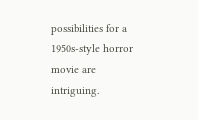possibilities for a 1950s-style horror movie are intriguing.